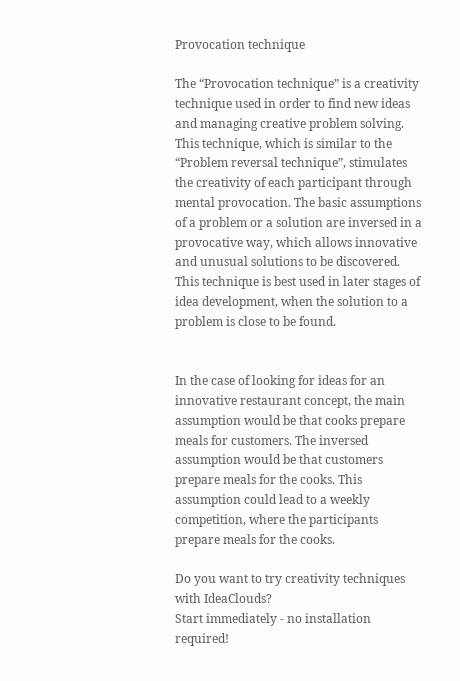Provocation technique

The “Provocation technique” is a creativity technique used in order to find new ideas and managing creative problem solving. This technique, which is similar to the “Problem reversal technique”, stimulates the creativity of each participant through mental provocation. The basic assumptions of a problem or a solution are inversed in a provocative way, which allows innovative and unusual solutions to be discovered. This technique is best used in later stages of idea development, when the solution to a problem is close to be found.


In the case of looking for ideas for an innovative restaurant concept, the main assumption would be that cooks prepare meals for customers. The inversed assumption would be that customers prepare meals for the cooks. This assumption could lead to a weekly competition, where the participants prepare meals for the cooks.

Do you want to try creativity techniques with IdeaClouds?
Start immediately - no installation required!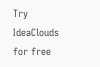Try IdeaClouds for free